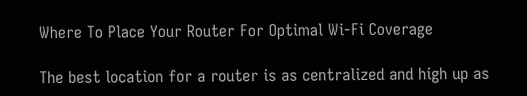Where To Place Your Router For Optimal Wi-Fi Coverage

The best location for a router is as centralized and high up as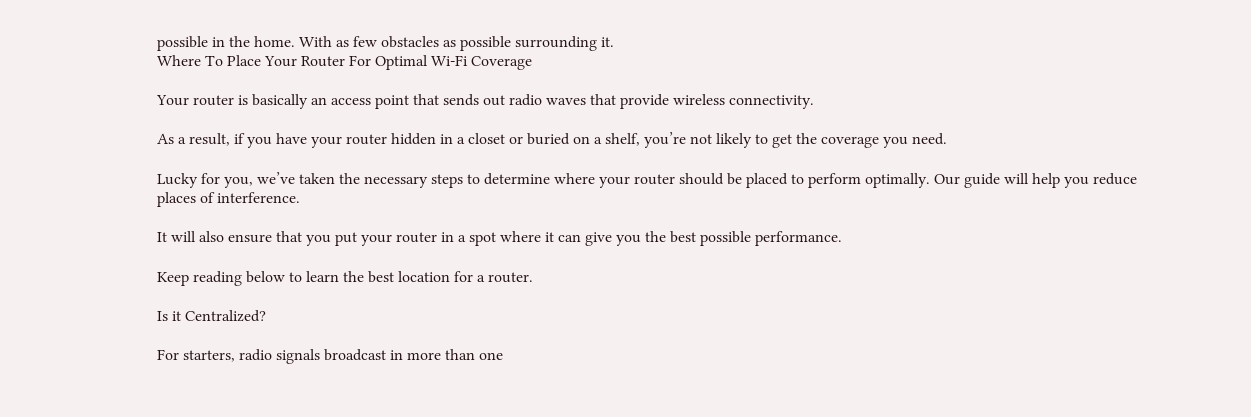possible in the home. With as few obstacles as possible surrounding it.
Where To Place Your Router For Optimal Wi-Fi Coverage

Your router is basically an access point that sends out radio waves that provide wireless connectivity.

As a result, if you have your router hidden in a closet or buried on a shelf, you’re not likely to get the coverage you need.

Lucky for you, we’ve taken the necessary steps to determine where your router should be placed to perform optimally. Our guide will help you reduce places of interference.

It will also ensure that you put your router in a spot where it can give you the best possible performance.

Keep reading below to learn the best location for a router.

Is it Centralized?

For starters, radio signals broadcast in more than one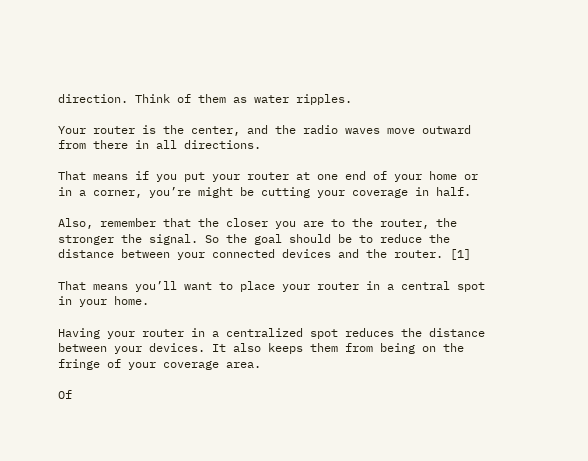direction. Think of them as water ripples.

Your router is the center, and the radio waves move outward from there in all directions.

That means if you put your router at one end of your home or in a corner, you’re might be cutting your coverage in half.

Also, remember that the closer you are to the router, the stronger the signal. So the goal should be to reduce the distance between your connected devices and the router. [1]

That means you’ll want to place your router in a central spot in your home.

Having your router in a centralized spot reduces the distance between your devices. It also keeps them from being on the fringe of your coverage area.

Of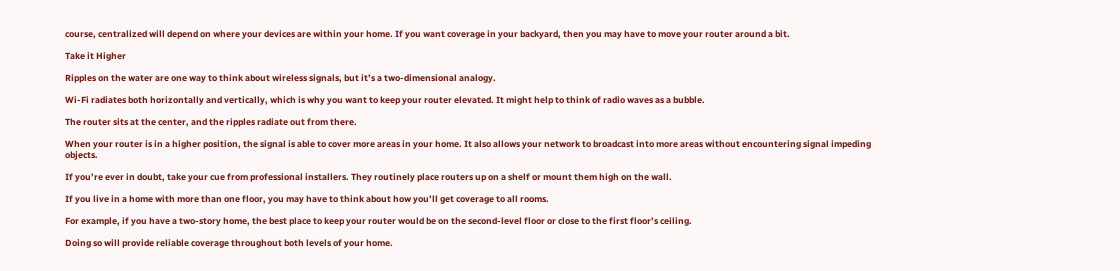course, centralized will depend on where your devices are within your home. If you want coverage in your backyard, then you may have to move your router around a bit.

Take it Higher

Ripples on the water are one way to think about wireless signals, but it’s a two-dimensional analogy.

Wi-Fi radiates both horizontally and vertically, which is why you want to keep your router elevated. It might help to think of radio waves as a bubble.

The router sits at the center, and the ripples radiate out from there.

When your router is in a higher position, the signal is able to cover more areas in your home. It also allows your network to broadcast into more areas without encountering signal impeding objects.

If you’re ever in doubt, take your cue from professional installers. They routinely place routers up on a shelf or mount them high on the wall.

If you live in a home with more than one floor, you may have to think about how you’ll get coverage to all rooms.

For example, if you have a two-story home, the best place to keep your router would be on the second-level floor or close to the first floor’s ceiling.

Doing so will provide reliable coverage throughout both levels of your home.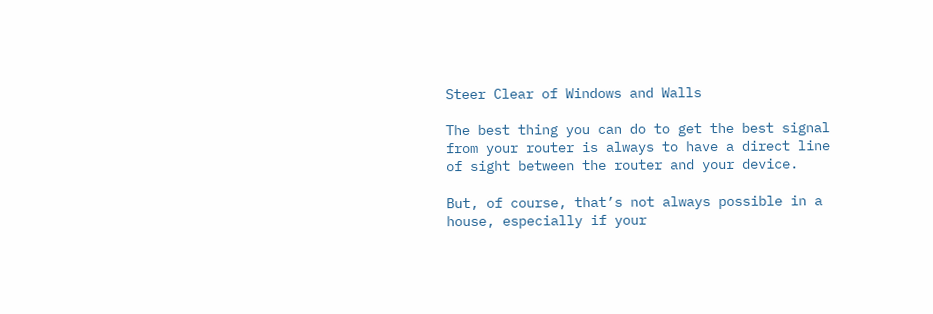Steer Clear of Windows and Walls

The best thing you can do to get the best signal from your router is always to have a direct line of sight between the router and your device.

But, of course, that’s not always possible in a house, especially if your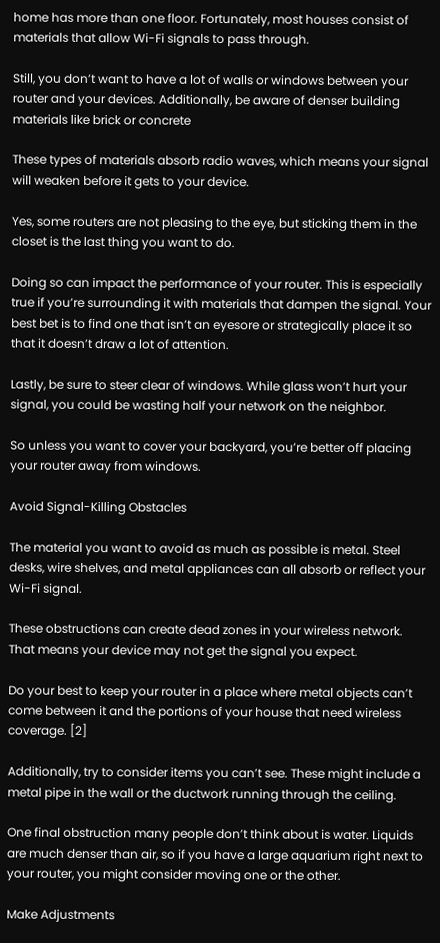home has more than one floor. Fortunately, most houses consist of materials that allow Wi-Fi signals to pass through.

Still, you don’t want to have a lot of walls or windows between your router and your devices. Additionally, be aware of denser building materials like brick or concrete

These types of materials absorb radio waves, which means your signal will weaken before it gets to your device.

Yes, some routers are not pleasing to the eye, but sticking them in the closet is the last thing you want to do.

Doing so can impact the performance of your router. This is especially true if you’re surrounding it with materials that dampen the signal. Your best bet is to find one that isn’t an eyesore or strategically place it so that it doesn’t draw a lot of attention.

Lastly, be sure to steer clear of windows. While glass won’t hurt your signal, you could be wasting half your network on the neighbor.

So unless you want to cover your backyard, you’re better off placing your router away from windows.

Avoid Signal-Killing Obstacles

The material you want to avoid as much as possible is metal. Steel desks, wire shelves, and metal appliances can all absorb or reflect your Wi-Fi signal.

These obstructions can create dead zones in your wireless network. That means your device may not get the signal you expect.

Do your best to keep your router in a place where metal objects can’t come between it and the portions of your house that need wireless coverage. [2]

Additionally, try to consider items you can’t see. These might include a metal pipe in the wall or the ductwork running through the ceiling.

One final obstruction many people don’t think about is water. Liquids are much denser than air, so if you have a large aquarium right next to your router, you might consider moving one or the other.

Make Adjustments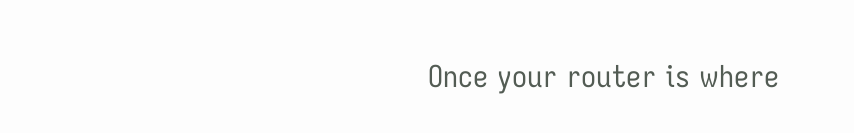Once your router is where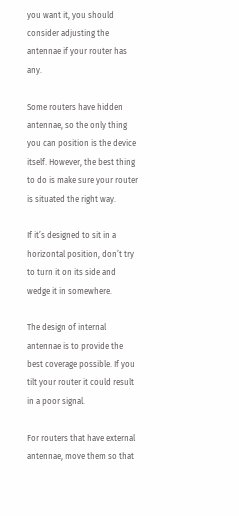you want it, you should consider adjusting the antennae if your router has any.

Some routers have hidden antennae, so the only thing you can position is the device itself. However, the best thing to do is make sure your router is situated the right way.

If it’s designed to sit in a horizontal position, don’t try to turn it on its side and wedge it in somewhere.

The design of internal antennae is to provide the best coverage possible. If you tilt your router it could result in a poor signal.

For routers that have external antennae, move them so that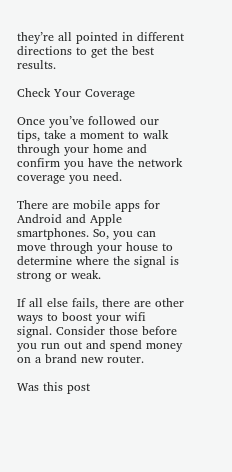they’re all pointed in different directions to get the best results.

Check Your Coverage

Once you’ve followed our tips, take a moment to walk through your home and confirm you have the network coverage you need.

There are mobile apps for Android and Apple smartphones. So, you can move through your house to determine where the signal is strong or weak.

If all else fails, there are other ways to boost your wifi signal. Consider those before you run out and spend money on a brand new router.

Was this post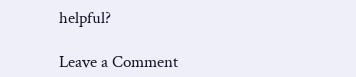helpful?

Leave a Comment